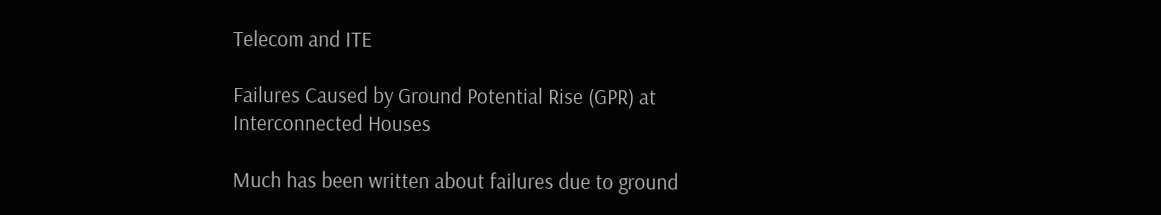Telecom and ITE

Failures Caused by Ground Potential Rise (GPR) at Interconnected Houses

Much has been written about failures due to ground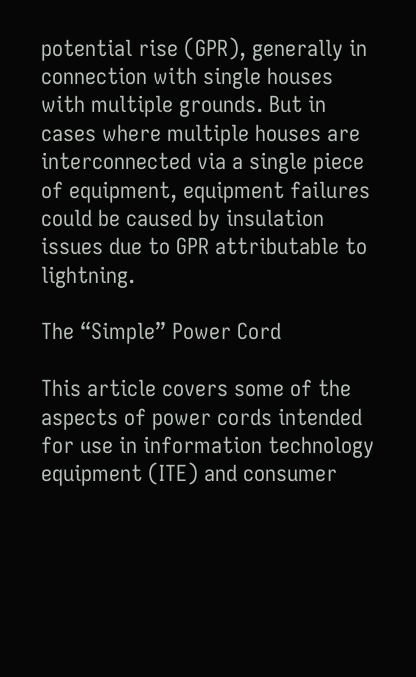potential rise (GPR), generally in connection with single houses with multiple grounds. But in cases where multiple houses are interconnected via a single piece of equipment, equipment failures could be caused by insulation issues due to GPR attributable to lightning.

The “Simple” Power Cord

This article covers some of the aspects of power cords intended for use in information technology equipment (ITE) and consumer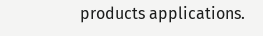products applications.